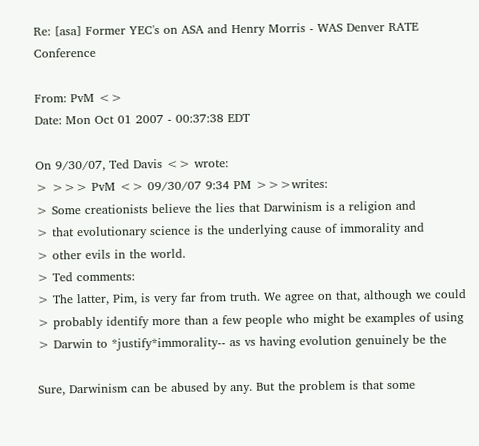Re: [asa] Former YEC's on ASA and Henry Morris - WAS Denver RATE Conference

From: PvM <>
Date: Mon Oct 01 2007 - 00:37:38 EDT

On 9/30/07, Ted Davis <> wrote:
> >>> PvM <> 09/30/07 9:34 PM >>>writes:
> Some creationists believe the lies that Darwinism is a religion and
> that evolutionary science is the underlying cause of immorality and
> other evils in the world.
> Ted comments:
> The latter, Pim, is very far from truth. We agree on that, although we could
> probably identify more than a few people who might be examples of using
> Darwin to *justify*immorality-- as vs having evolution genuinely be the

Sure, Darwinism can be abused by any. But the problem is that some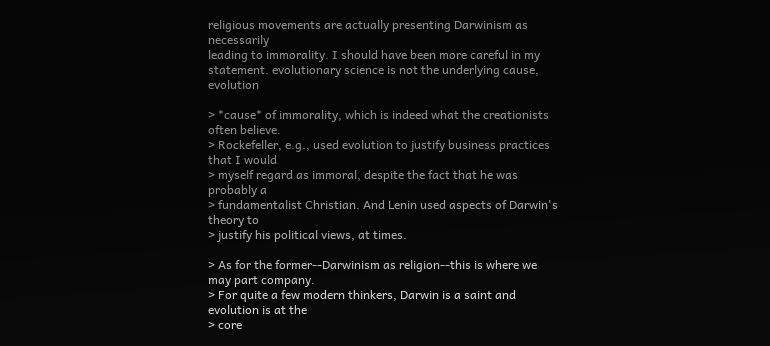religious movements are actually presenting Darwinism as necessarily
leading to immorality. I should have been more careful in my
statement. evolutionary science is not the underlying cause, evolution

> *cause* of immorality, which is indeed what the creationists often believe.
> Rockefeller, e.g., used evolution to justify business practices that I would
> myself regard as immoral, despite the fact that he was probably a
> fundamentalist Christian. And Lenin used aspects of Darwin's theory to
> justify his political views, at times.

> As for the former--Darwinism as religion--this is where we may part company.
> For quite a few modern thinkers, Darwin is a saint and evolution is at the
> core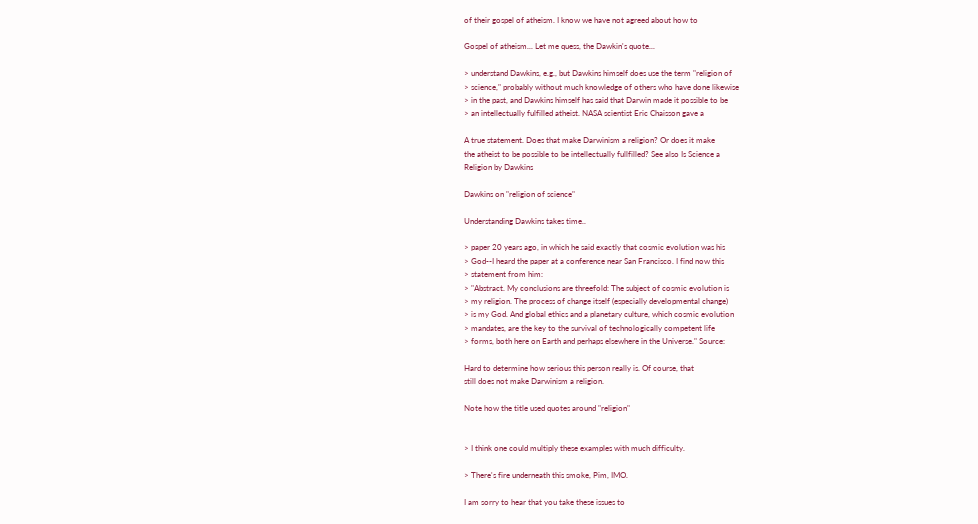of their gospel of atheism. I know we have not agreed about how to

Gospel of atheism... Let me quess, the Dawkin's quote...

> understand Dawkins, e.g., but Dawkins himself does use the term "religion of
> science," probably without much knowledge of others who have done likewise
> in the past, and Dawkins himself has said that Darwin made it possible to be
> an intellectually fulfilled atheist. NASA scientist Eric Chaisson gave a

A true statement. Does that make Darwinism a religion? Or does it make
the atheist to be possible to be intellectually fullfilled? See also Is Science a
Religion by Dawkins

Dawkins on "religion of science"

Understanding Dawkins takes time..

> paper 20 years ago, in which he said exactly that cosmic evolution was his
> God--I heard the paper at a conference near San Francisco. I find now this
> statement from him:
> "Abstract. My conclusions are threefold: The subject of cosmic evolution is
> my religion. The process of change itself (especially developmental change)
> is my God. And global ethics and a planetary culture, which cosmic evolution
> mandates, are the key to the survival of technologically competent life
> forms, both here on Earth and perhaps elsewhere in the Universe." Source:

Hard to determine how serious this person really is. Of course, that
still does not make Darwinism a religion.

Note how the title used quotes around "religion"


> I think one could multiply these examples with much difficulty.

> There's fire underneath this smoke, Pim, IMO.

I am sorry to hear that you take these issues to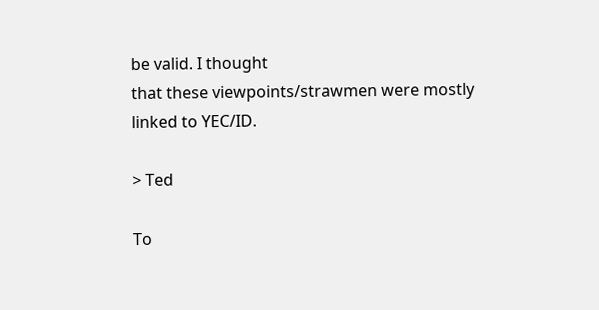be valid. I thought
that these viewpoints/strawmen were mostly linked to YEC/ID.

> Ted

To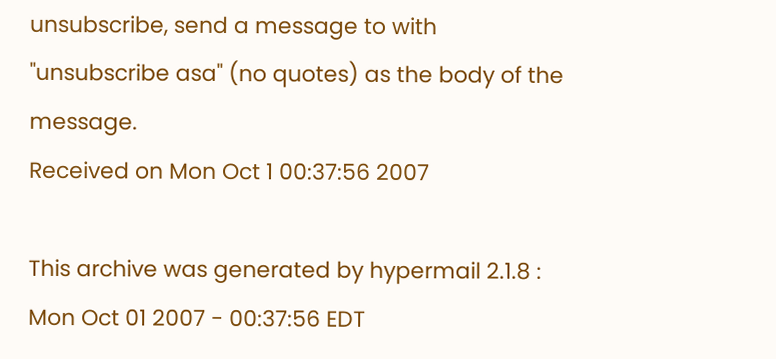unsubscribe, send a message to with
"unsubscribe asa" (no quotes) as the body of the message.
Received on Mon Oct 1 00:37:56 2007

This archive was generated by hypermail 2.1.8 : Mon Oct 01 2007 - 00:37:56 EDT